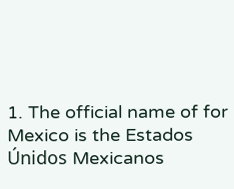1. The official name of for Mexico is the Estados Únidos Mexicanos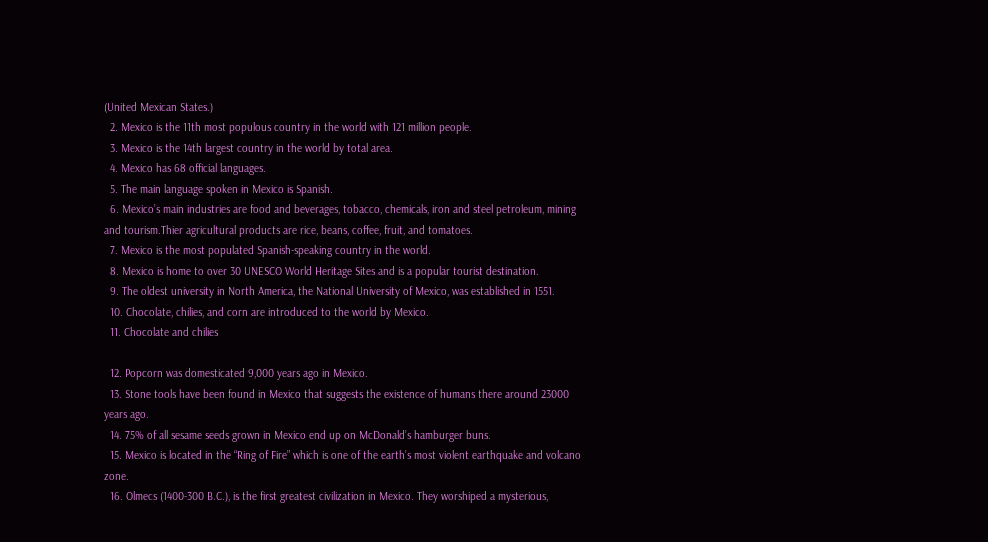(United Mexican States.)
  2. Mexico is the 11th most populous country in the world with 121 million people.
  3. Mexico is the 14th largest country in the world by total area.
  4. Mexico has 68 official languages.
  5. The main language spoken in Mexico is Spanish.
  6. Mexico’s main industries are food and beverages, tobacco, chemicals, iron and steel petroleum, mining and tourism.Thier agricultural products are rice, beans, coffee, fruit, and tomatoes.
  7. Mexico is the most populated Spanish-speaking country in the world.
  8. Mexico is home to over 30 UNESCO World Heritage Sites and is a popular tourist destination.
  9. The oldest university in North America, the National University of Mexico, was established in 1551.
  10. Chocolate, chilies, and corn are introduced to the world by Mexico.
  11. Chocolate and chilies

  12. Popcorn was domesticated 9,000 years ago in Mexico.
  13. Stone tools have been found in Mexico that suggests the existence of humans there around 23000 years ago.
  14. 75% of all sesame seeds grown in Mexico end up on McDonald’s hamburger buns.
  15. Mexico is located in the “Ring of Fire” which is one of the earth’s most violent earthquake and volcano zone.
  16. Olmecs (1400-300 B.C.), is the first greatest civilization in Mexico. They worshiped a mysterious,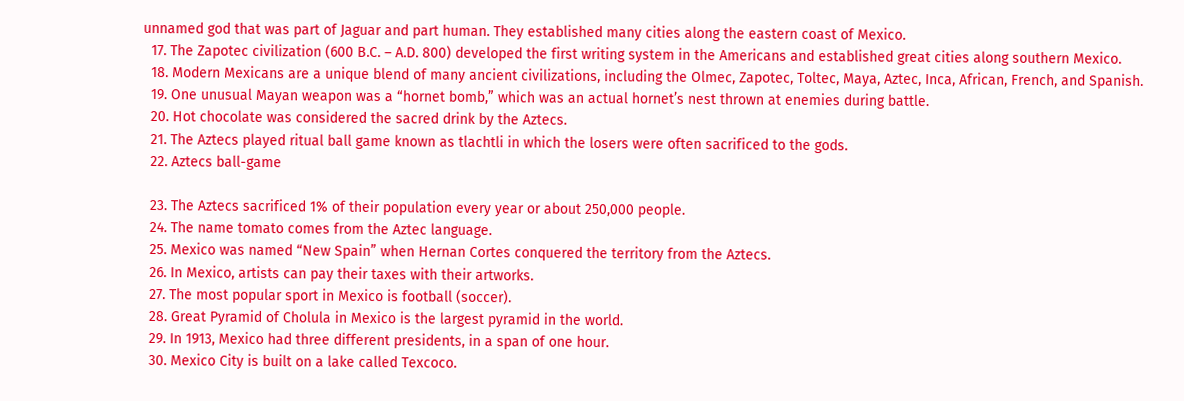unnamed god that was part of Jaguar and part human. They established many cities along the eastern coast of Mexico.
  17. The Zapotec civilization (600 B.C. – A.D. 800) developed the first writing system in the Americans and established great cities along southern Mexico.
  18. Modern Mexicans are a unique blend of many ancient civilizations, including the Olmec, Zapotec, Toltec, Maya, Aztec, Inca, African, French, and Spanish.
  19. One unusual Mayan weapon was a “hornet bomb,” which was an actual hornet’s nest thrown at enemies during battle.
  20. Hot chocolate was considered the sacred drink by the Aztecs.
  21. The Aztecs played ritual ball game known as tlachtli in which the losers were often sacrificed to the gods.
  22. Aztecs ball-game

  23. The Aztecs sacrificed 1% of their population every year or about 250,000 people.
  24. The name tomato comes from the Aztec language.
  25. Mexico was named “New Spain” when Hernan Cortes conquered the territory from the Aztecs.
  26. In Mexico, artists can pay their taxes with their artworks.
  27. The most popular sport in Mexico is football (soccer).
  28. Great Pyramid of Cholula in Mexico is the largest pyramid in the world.
  29. In 1913, Mexico had three different presidents, in a span of one hour.
  30. Mexico City is built on a lake called Texcoco.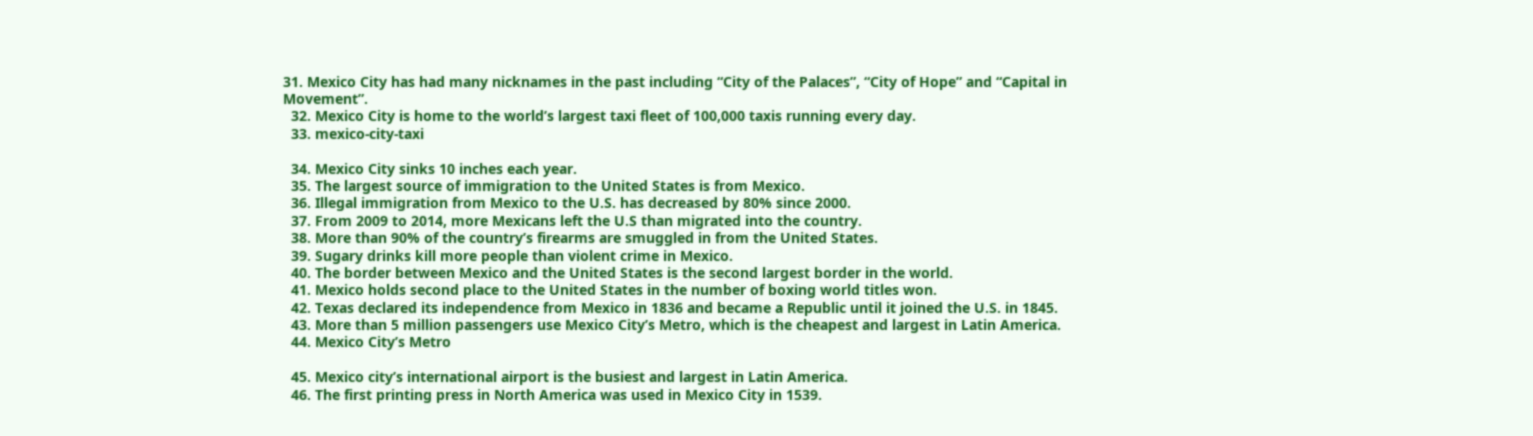31. Mexico City has had many nicknames in the past including “City of the Palaces”, “City of Hope” and “Capital in Movement”.
  32. Mexico City is home to the world’s largest taxi fleet of 100,000 taxis running every day.
  33. mexico-city-taxi

  34. Mexico City sinks 10 inches each year.
  35. The largest source of immigration to the United States is from Mexico.
  36. Illegal immigration from Mexico to the U.S. has decreased by 80% since 2000.
  37. From 2009 to 2014, more Mexicans left the U.S than migrated into the country.
  38. More than 90% of the country’s firearms are smuggled in from the United States.
  39. Sugary drinks kill more people than violent crime in Mexico.
  40. The border between Mexico and the United States is the second largest border in the world.
  41. Mexico holds second place to the United States in the number of boxing world titles won.
  42. Texas declared its independence from Mexico in 1836 and became a Republic until it joined the U.S. in 1845.
  43. More than 5 million passengers use Mexico City’s Metro, which is the cheapest and largest in Latin America.
  44. Mexico City’s Metro

  45. Mexico city’s international airport is the busiest and largest in Latin America.
  46. The first printing press in North America was used in Mexico City in 1539.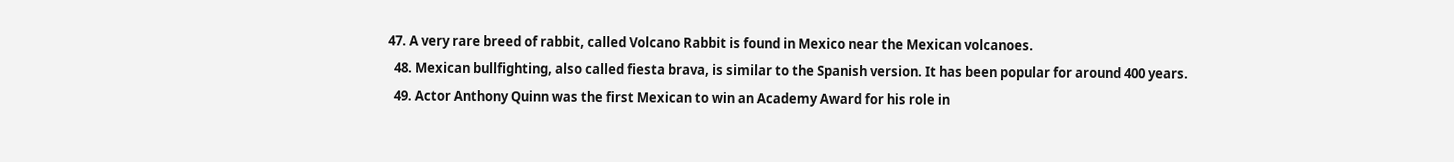47. A very rare breed of rabbit, called Volcano Rabbit is found in Mexico near the Mexican volcanoes.
  48. Mexican bullfighting, also called fiesta brava, is similar to the Spanish version. It has been popular for around 400 years.
  49. Actor Anthony Quinn was the first Mexican to win an Academy Award for his role in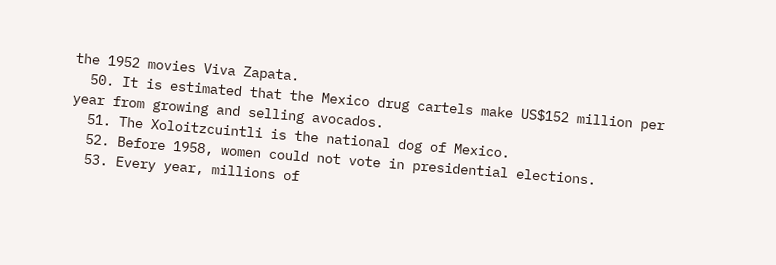the 1952 movies Viva Zapata.
  50. It is estimated that the Mexico drug cartels make US$152 million per year from growing and selling avocados.
  51. The Xoloitzcuintli is the national dog of Mexico.
  52. Before 1958, women could not vote in presidential elections.
  53. Every year, millions of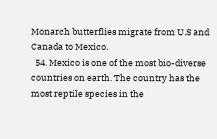Monarch butterflies migrate from U.S and Canada to Mexico.
  54. Mexico is one of the most bio-diverse countries on earth. The country has the most reptile species in the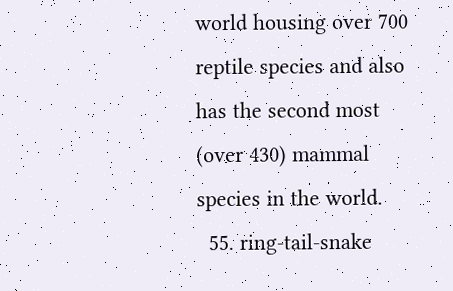world housing over 700 reptile species and also has the second most (over 430) mammal species in the world.
  55. ring-tail-snake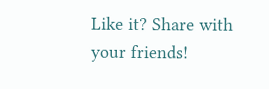Like it? Share with your friends!